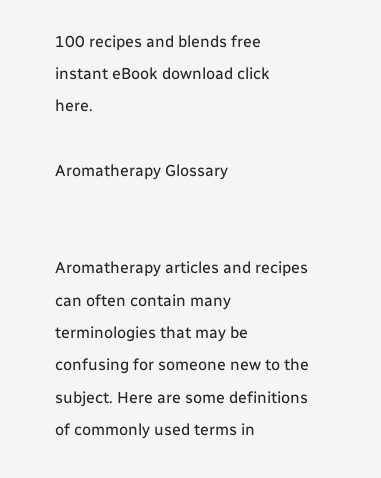100 recipes and blends free instant eBook download click here.

Aromatherapy Glossary


Aromatherapy articles and recipes can often contain many terminologies that may be confusing for someone new to the subject. Here are some definitions of commonly used terms in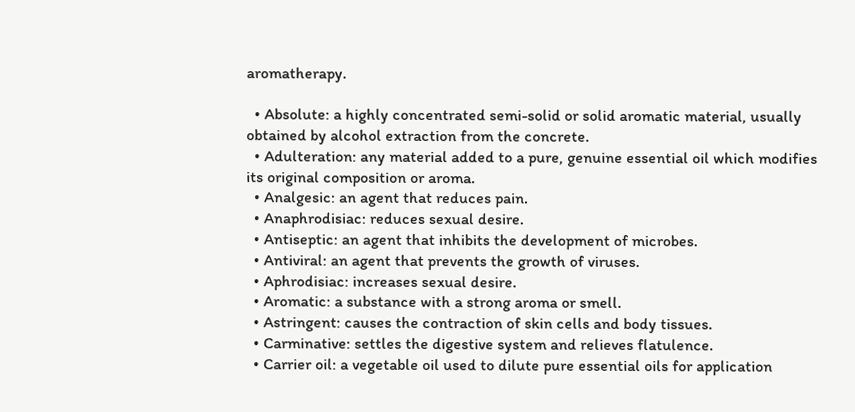aromatherapy.

  • Absolute: a highly concentrated semi-solid or solid aromatic material, usually obtained by alcohol extraction from the concrete.
  • Adulteration: any material added to a pure, genuine essential oil which modifies its original composition or aroma.
  • Analgesic: an agent that reduces pain.
  • Anaphrodisiac: reduces sexual desire.
  • Antiseptic: an agent that inhibits the development of microbes.
  • Antiviral: an agent that prevents the growth of viruses.
  • Aphrodisiac: increases sexual desire.
  • Aromatic: a substance with a strong aroma or smell.
  • Astringent: causes the contraction of skin cells and body tissues.
  • Carminative: settles the digestive system and relieves flatulence.
  • Carrier oil: a vegetable oil used to dilute pure essential oils for application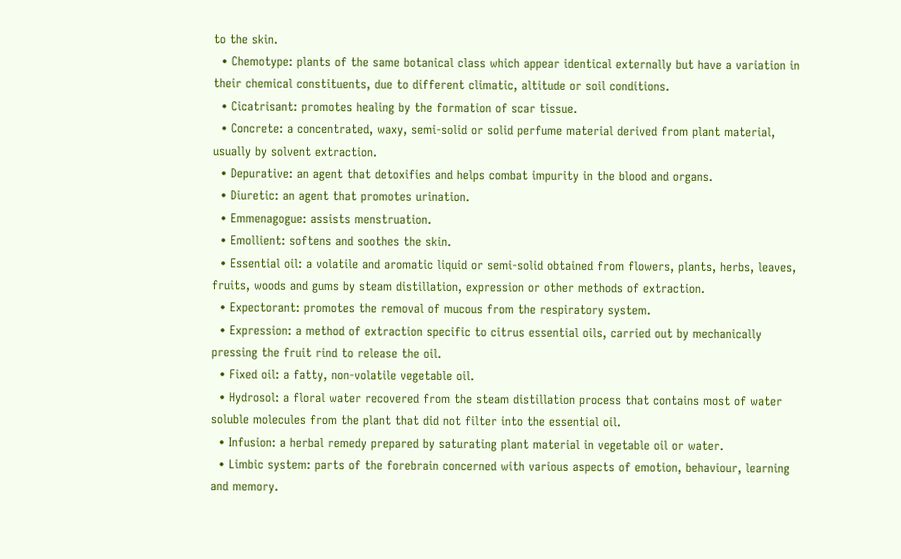to the skin.
  • Chemotype: plants of the same botanical class which appear identical externally but have a variation in their chemical constituents, due to different climatic, altitude or soil conditions.
  • Cicatrisant: promotes healing by the formation of scar tissue.
  • Concrete: a concentrated, waxy, semi-solid or solid perfume material derived from plant material, usually by solvent extraction.
  • Depurative: an agent that detoxifies and helps combat impurity in the blood and organs.
  • Diuretic: an agent that promotes urination.
  • Emmenagogue: assists menstruation.
  • Emollient: softens and soothes the skin.
  • Essential oil: a volatile and aromatic liquid or semi-solid obtained from flowers, plants, herbs, leaves, fruits, woods and gums by steam distillation, expression or other methods of extraction.
  • Expectorant: promotes the removal of mucous from the respiratory system.
  • Expression: a method of extraction specific to citrus essential oils, carried out by mechanically pressing the fruit rind to release the oil.
  • Fixed oil: a fatty, non-volatile vegetable oil.
  • Hydrosol: a floral water recovered from the steam distillation process that contains most of water soluble molecules from the plant that did not filter into the essential oil.
  • Infusion: a herbal remedy prepared by saturating plant material in vegetable oil or water.
  • Limbic system: parts of the forebrain concerned with various aspects of emotion, behaviour, learning and memory.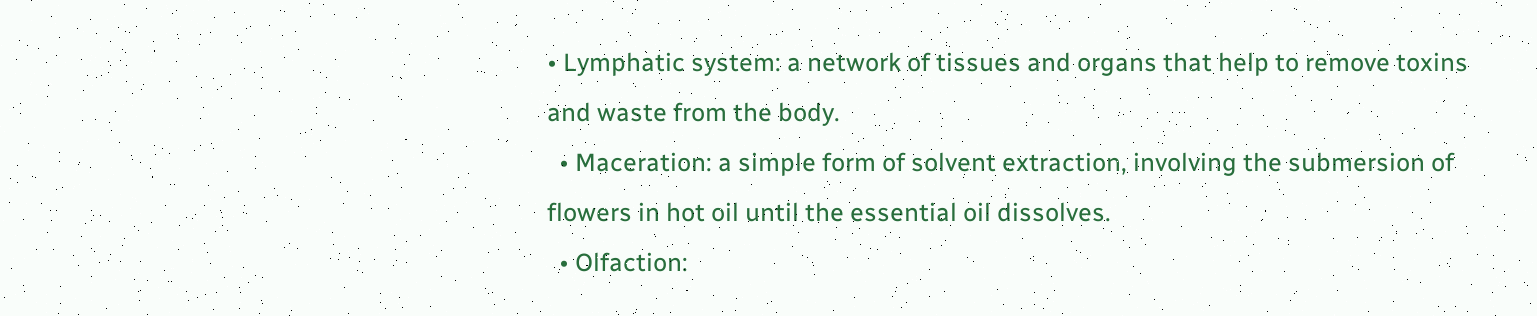• Lymphatic system: a network of tissues and organs that help to remove toxins and waste from the body.
  • Maceration: a simple form of solvent extraction, involving the submersion of flowers in hot oil until the essential oil dissolves.
  • Olfaction: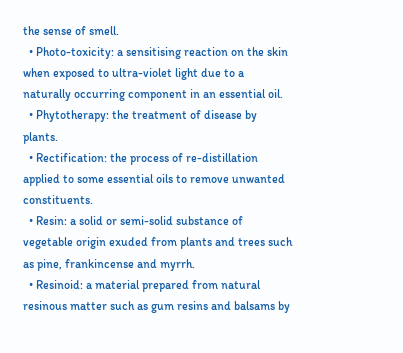the sense of smell.
  • Photo-toxicity: a sensitising reaction on the skin when exposed to ultra-violet light due to a naturally occurring component in an essential oil.
  • Phytotherapy: the treatment of disease by plants.
  • Rectification: the process of re-distillation applied to some essential oils to remove unwanted constituents.
  • Resin: a solid or semi-solid substance of vegetable origin exuded from plants and trees such as pine, frankincense and myrrh.
  • Resinoid: a material prepared from natural resinous matter such as gum resins and balsams by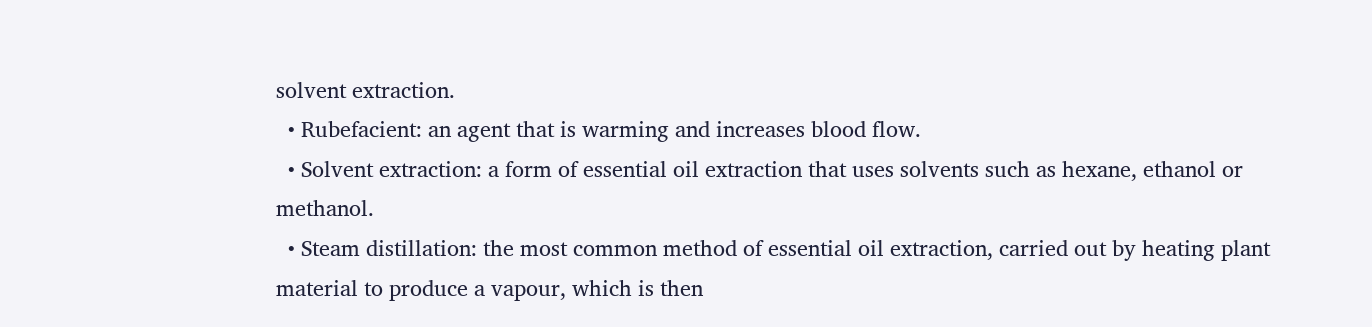solvent extraction.
  • Rubefacient: an agent that is warming and increases blood flow.
  • Solvent extraction: a form of essential oil extraction that uses solvents such as hexane, ethanol or methanol.
  • Steam distillation: the most common method of essential oil extraction, carried out by heating plant material to produce a vapour, which is then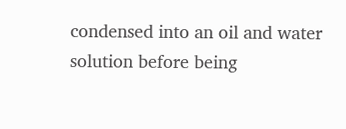condensed into an oil and water solution before being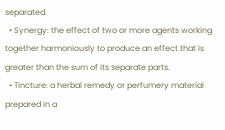separated.
  • Synergy: the effect of two or more agents working together harmoniously to produce an effect that is greater than the sum of its separate parts.
  • Tincture: a herbal remedy or perfumery material prepared in a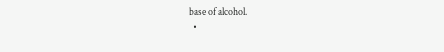base of alcohol.
  •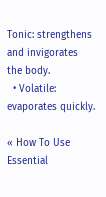Tonic: strengthens and invigorates the body.
  • Volatile: evaporates quickly.

« How To Use Essential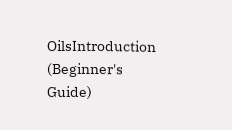OilsIntroduction (Beginner's Guide)